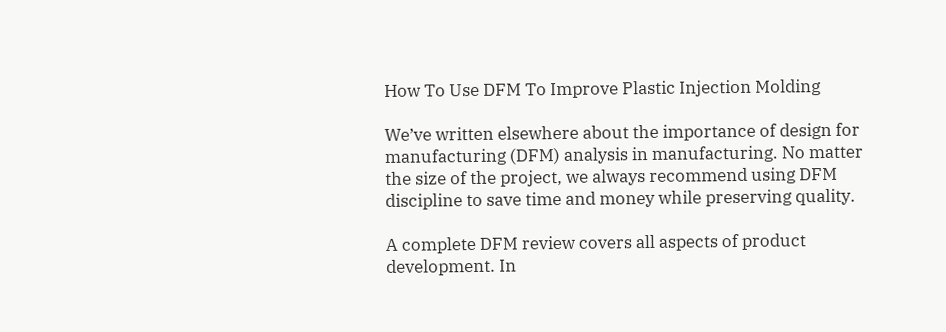How To Use DFM To Improve Plastic Injection Molding

We’ve written elsewhere about the importance of design for manufacturing (DFM) analysis in manufacturing. No matter the size of the project, we always recommend using DFM discipline to save time and money while preserving quality.

A complete DFM review covers all aspects of product development. In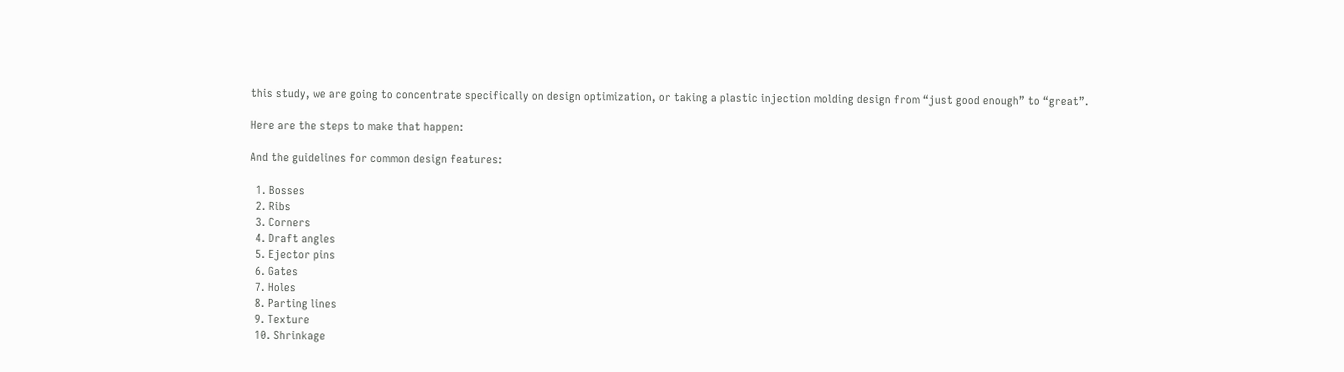this study, we are going to concentrate specifically on design optimization, or taking a plastic injection molding design from “just good enough” to “great”.

Here are the steps to make that happen:

And the guidelines for common design features:

  1. Bosses
  2. Ribs
  3. Corners
  4. Draft angles
  5. Ejector pins
  6. Gates
  7. Holes
  8. Parting lines
  9. Texture
  10. Shrinkage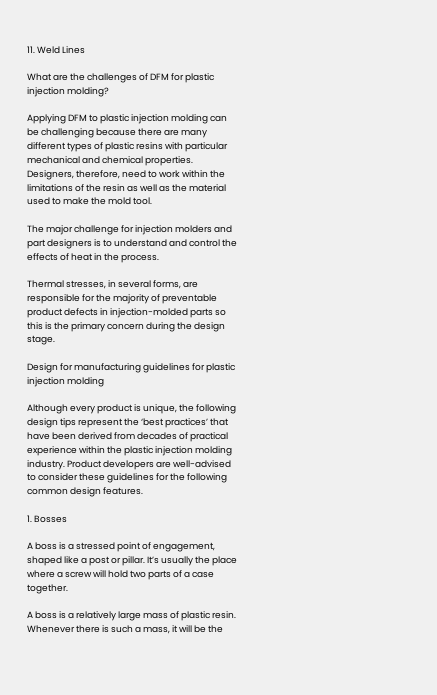11. Weld Lines

What are the challenges of DFM for plastic injection molding?

Applying DFM to plastic injection molding can be challenging because there are many different types of plastic resins with particular mechanical and chemical properties. Designers, therefore, need to work within the limitations of the resin as well as the material used to make the mold tool.

The major challenge for injection molders and part designers is to understand and control the effects of heat in the process.

Thermal stresses, in several forms, are responsible for the majority of preventable product defects in injection-molded parts so this is the primary concern during the design stage.

Design for manufacturing guidelines for plastic injection molding

Although every product is unique, the following design tips represent the ‘best practices’ that have been derived from decades of practical experience within the plastic injection molding industry. Product developers are well-advised to consider these guidelines for the following common design features.

1. Bosses

A boss is a stressed point of engagement, shaped like a post or pillar. It’s usually the place where a screw will hold two parts of a case together.

A boss is a relatively large mass of plastic resin. Whenever there is such a mass, it will be the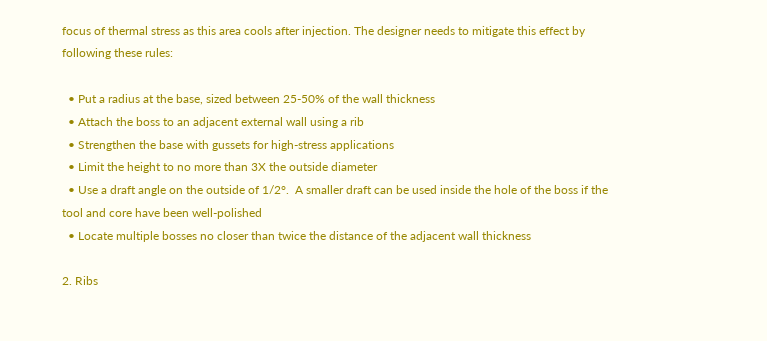focus of thermal stress as this area cools after injection. The designer needs to mitigate this effect by following these rules:

  • Put a radius at the base, sized between 25-50% of the wall thickness
  • Attach the boss to an adjacent external wall using a rib
  • Strengthen the base with gussets for high-stress applications
  • Limit the height to no more than 3X the outside diameter
  • Use a draft angle on the outside of 1/2°.  A smaller draft can be used inside the hole of the boss if the tool and core have been well-polished
  • Locate multiple bosses no closer than twice the distance of the adjacent wall thickness

2. Ribs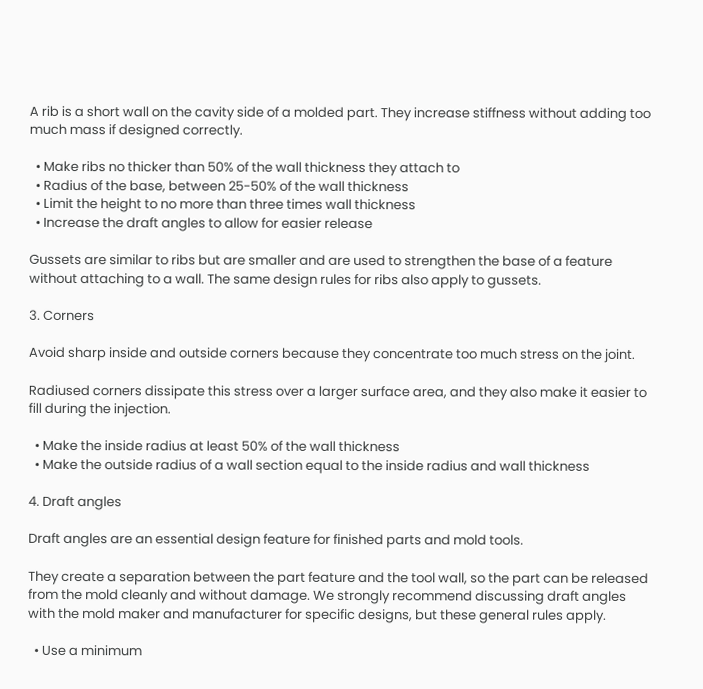A rib is a short wall on the cavity side of a molded part. They increase stiffness without adding too much mass if designed correctly.

  • Make ribs no thicker than 50% of the wall thickness they attach to
  • Radius of the base, between 25-50% of the wall thickness
  • Limit the height to no more than three times wall thickness
  • Increase the draft angles to allow for easier release

Gussets are similar to ribs but are smaller and are used to strengthen the base of a feature without attaching to a wall. The same design rules for ribs also apply to gussets.

3. Corners

Avoid sharp inside and outside corners because they concentrate too much stress on the joint.

Radiused corners dissipate this stress over a larger surface area, and they also make it easier to fill during the injection.

  • Make the inside radius at least 50% of the wall thickness
  • Make the outside radius of a wall section equal to the inside radius and wall thickness

4. Draft angles

Draft angles are an essential design feature for finished parts and mold tools.

They create a separation between the part feature and the tool wall, so the part can be released from the mold cleanly and without damage. We strongly recommend discussing draft angles with the mold maker and manufacturer for specific designs, but these general rules apply.

  • Use a minimum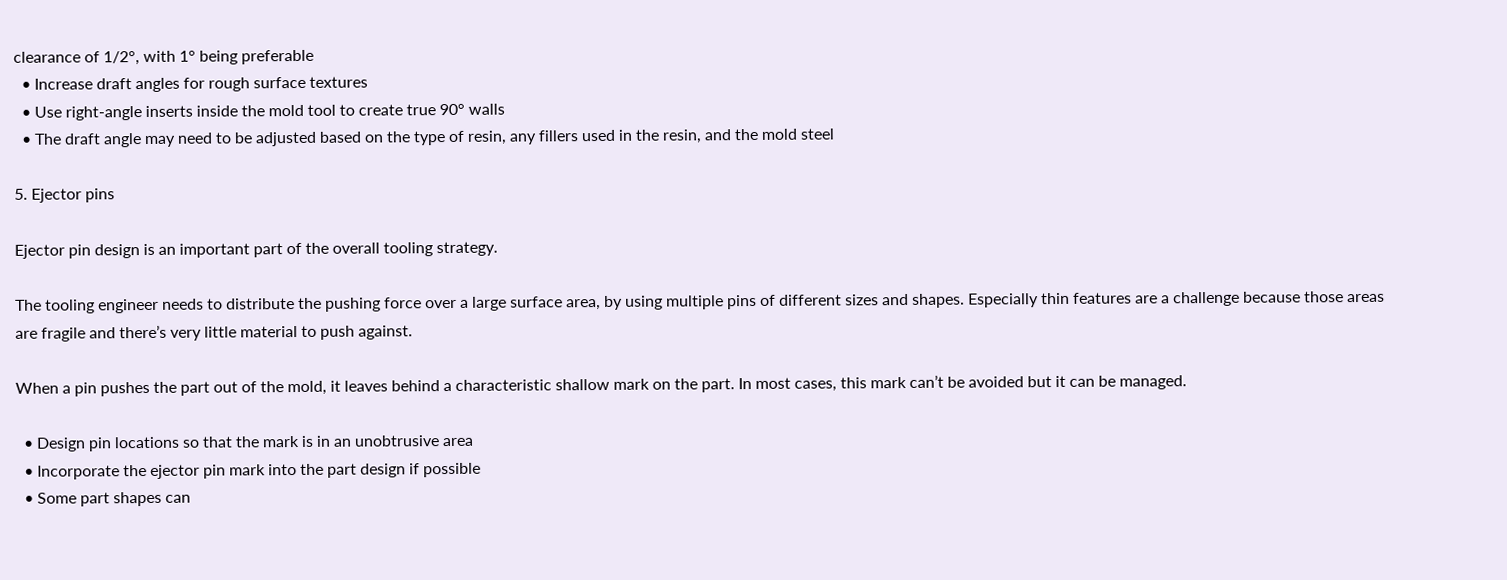clearance of 1/2°, with 1° being preferable
  • Increase draft angles for rough surface textures
  • Use right-angle inserts inside the mold tool to create true 90° walls
  • The draft angle may need to be adjusted based on the type of resin, any fillers used in the resin, and the mold steel

5. Ejector pins

Ejector pin design is an important part of the overall tooling strategy.

The tooling engineer needs to distribute the pushing force over a large surface area, by using multiple pins of different sizes and shapes. Especially thin features are a challenge because those areas are fragile and there’s very little material to push against.

When a pin pushes the part out of the mold, it leaves behind a characteristic shallow mark on the part. In most cases, this mark can’t be avoided but it can be managed.

  • Design pin locations so that the mark is in an unobtrusive area
  • Incorporate the ejector pin mark into the part design if possible
  • Some part shapes can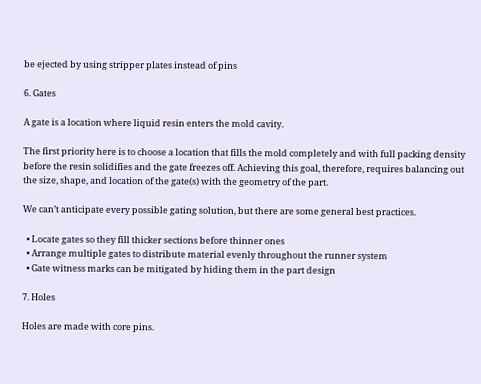be ejected by using stripper plates instead of pins

6. Gates

A gate is a location where liquid resin enters the mold cavity.

The first priority here is to choose a location that fills the mold completely and with full packing density before the resin solidifies and the gate freezes off. Achieving this goal, therefore, requires balancing out the size, shape, and location of the gate(s) with the geometry of the part.

We can’t anticipate every possible gating solution, but there are some general best practices.

  • Locate gates so they fill thicker sections before thinner ones
  • Arrange multiple gates to distribute material evenly throughout the runner system
  • Gate witness marks can be mitigated by hiding them in the part design

7. Holes

Holes are made with core pins.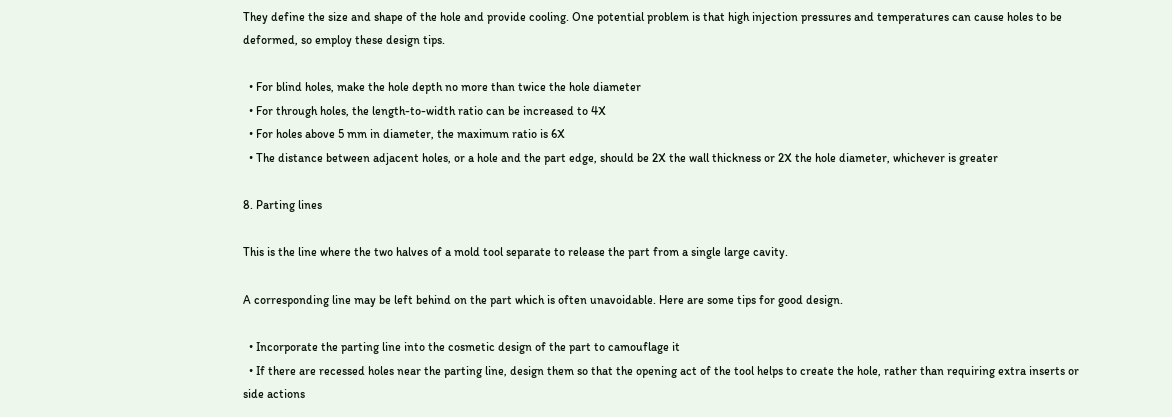They define the size and shape of the hole and provide cooling. One potential problem is that high injection pressures and temperatures can cause holes to be deformed, so employ these design tips.

  • For blind holes, make the hole depth no more than twice the hole diameter
  • For through holes, the length-to-width ratio can be increased to 4X
  • For holes above 5 mm in diameter, the maximum ratio is 6X
  • The distance between adjacent holes, or a hole and the part edge, should be 2X the wall thickness or 2X the hole diameter, whichever is greater

8. Parting lines

This is the line where the two halves of a mold tool separate to release the part from a single large cavity.

A corresponding line may be left behind on the part which is often unavoidable. Here are some tips for good design.

  • Incorporate the parting line into the cosmetic design of the part to camouflage it
  • If there are recessed holes near the parting line, design them so that the opening act of the tool helps to create the hole, rather than requiring extra inserts or side actions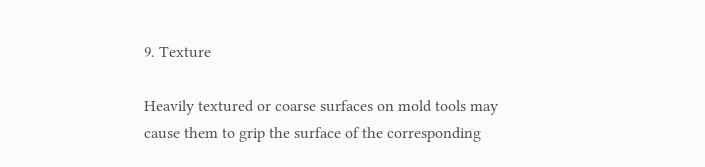9. Texture

Heavily textured or coarse surfaces on mold tools may cause them to grip the surface of the corresponding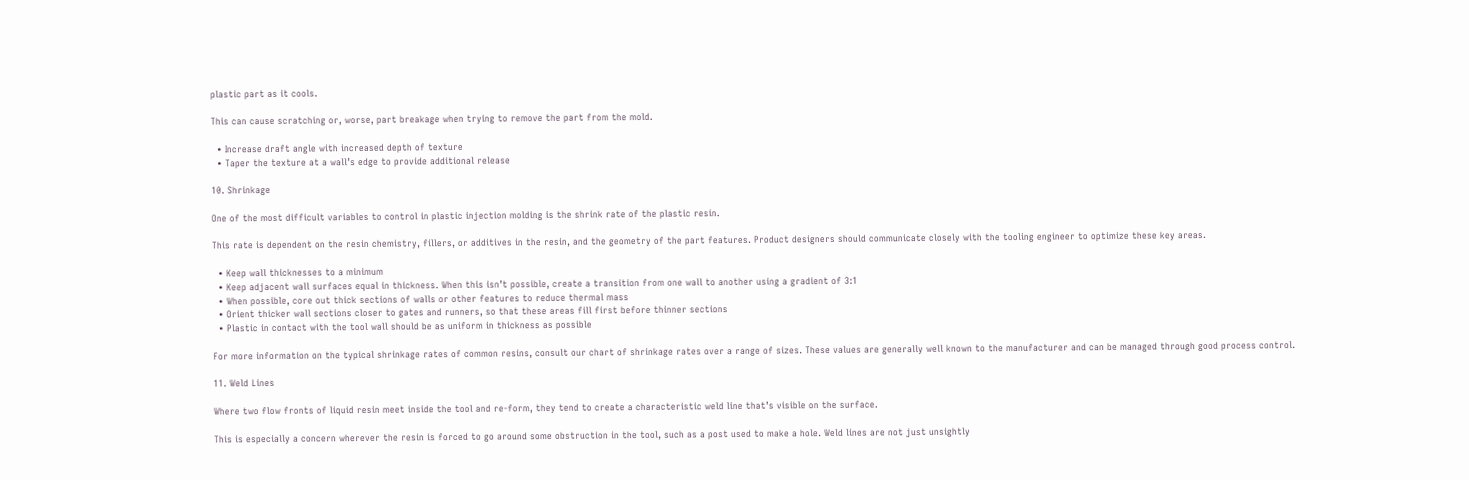plastic part as it cools.

This can cause scratching or, worse, part breakage when trying to remove the part from the mold.

  • Increase draft angle with increased depth of texture
  • Taper the texture at a wall’s edge to provide additional release

10. Shrinkage

One of the most difficult variables to control in plastic injection molding is the shrink rate of the plastic resin.

This rate is dependent on the resin chemistry, fillers, or additives in the resin, and the geometry of the part features. Product designers should communicate closely with the tooling engineer to optimize these key areas.

  • Keep wall thicknesses to a minimum
  • Keep adjacent wall surfaces equal in thickness. When this isn’t possible, create a transition from one wall to another using a gradient of 3:1
  • When possible, core out thick sections of walls or other features to reduce thermal mass
  • Orient thicker wall sections closer to gates and runners, so that these areas fill first before thinner sections
  • Plastic in contact with the tool wall should be as uniform in thickness as possible

For more information on the typical shrinkage rates of common resins, consult our chart of shrinkage rates over a range of sizes. These values are generally well known to the manufacturer and can be managed through good process control.

11. Weld Lines

Where two flow fronts of liquid resin meet inside the tool and re-form, they tend to create a characteristic weld line that’s visible on the surface.

This is especially a concern wherever the resin is forced to go around some obstruction in the tool, such as a post used to make a hole. Weld lines are not just unsightly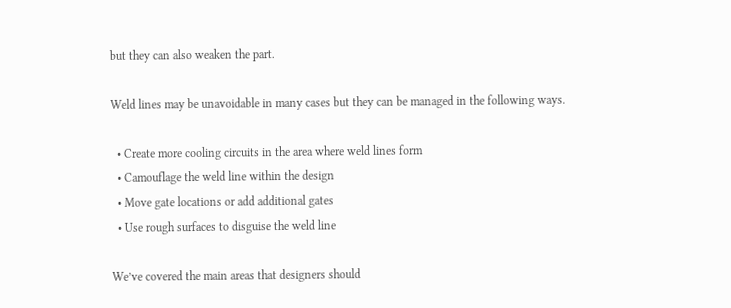but they can also weaken the part.

Weld lines may be unavoidable in many cases but they can be managed in the following ways.

  • Create more cooling circuits in the area where weld lines form
  • Camouflage the weld line within the design
  • Move gate locations or add additional gates
  • Use rough surfaces to disguise the weld line

We’ve covered the main areas that designers should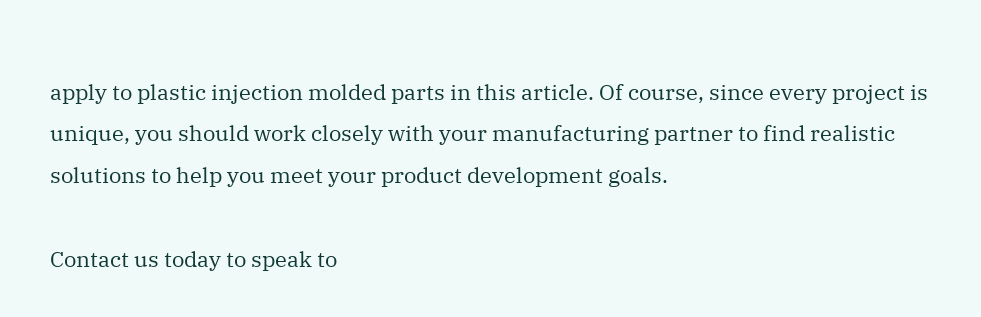apply to plastic injection molded parts in this article. Of course, since every project is unique, you should work closely with your manufacturing partner to find realistic solutions to help you meet your product development goals.

Contact us today to speak to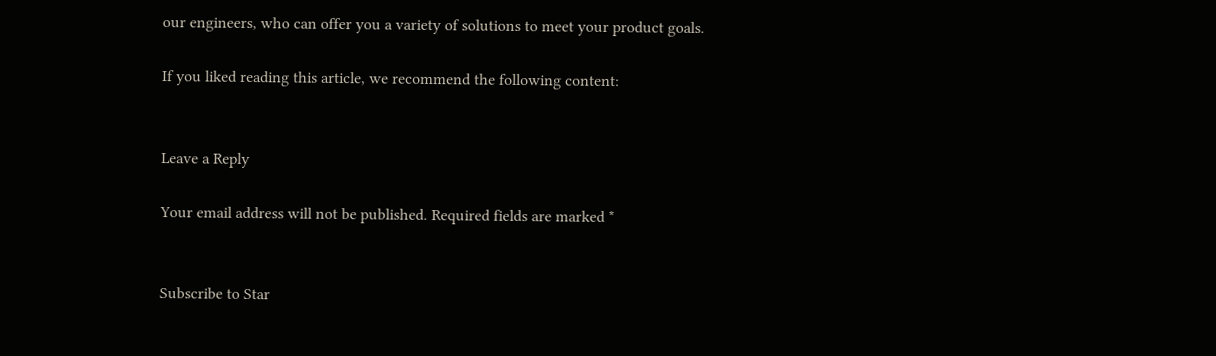our engineers, who can offer you a variety of solutions to meet your product goals.

If you liked reading this article, we recommend the following content:


Leave a Reply

Your email address will not be published. Required fields are marked *


Subscribe to Star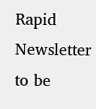Rapid Newsletter to be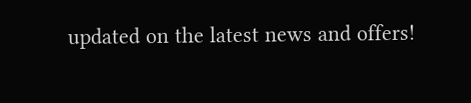updated on the latest news and offers!